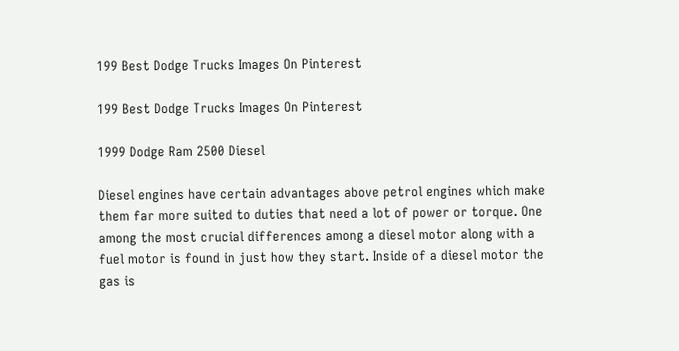199 Best Dodge Trucks Images On Pinterest

199 Best Dodge Trucks Images On Pinterest

1999 Dodge Ram 2500 Diesel

Diesel engines have certain advantages above petrol engines which make them far more suited to duties that need a lot of power or torque. One among the most crucial differences among a diesel motor along with a fuel motor is found in just how they start. Inside of a diesel motor the gas is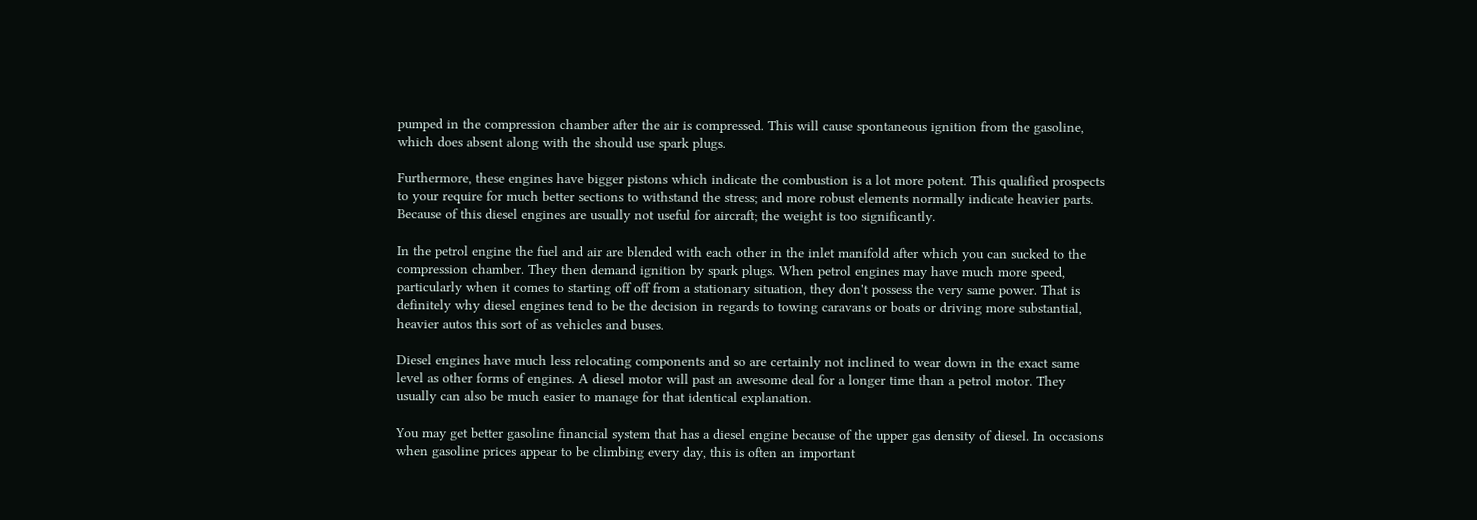pumped in the compression chamber after the air is compressed. This will cause spontaneous ignition from the gasoline, which does absent along with the should use spark plugs.

Furthermore, these engines have bigger pistons which indicate the combustion is a lot more potent. This qualified prospects to your require for much better sections to withstand the stress; and more robust elements normally indicate heavier parts. Because of this diesel engines are usually not useful for aircraft; the weight is too significantly.

In the petrol engine the fuel and air are blended with each other in the inlet manifold after which you can sucked to the compression chamber. They then demand ignition by spark plugs. When petrol engines may have much more speed, particularly when it comes to starting off off from a stationary situation, they don't possess the very same power. That is definitely why diesel engines tend to be the decision in regards to towing caravans or boats or driving more substantial, heavier autos this sort of as vehicles and buses.

Diesel engines have much less relocating components and so are certainly not inclined to wear down in the exact same level as other forms of engines. A diesel motor will past an awesome deal for a longer time than a petrol motor. They usually can also be much easier to manage for that identical explanation.

You may get better gasoline financial system that has a diesel engine because of the upper gas density of diesel. In occasions when gasoline prices appear to be climbing every day, this is often an important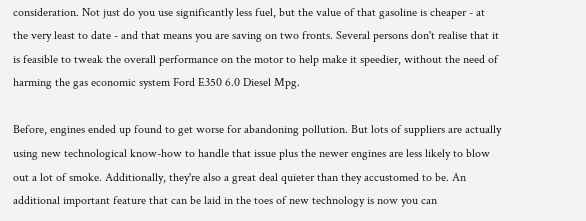consideration. Not just do you use significantly less fuel, but the value of that gasoline is cheaper - at the very least to date - and that means you are saving on two fronts. Several persons don't realise that it is feasible to tweak the overall performance on the motor to help make it speedier, without the need of harming the gas economic system Ford E350 6.0 Diesel Mpg.

Before, engines ended up found to get worse for abandoning pollution. But lots of suppliers are actually using new technological know-how to handle that issue plus the newer engines are less likely to blow out a lot of smoke. Additionally, they're also a great deal quieter than they accustomed to be. An additional important feature that can be laid in the toes of new technology is now you can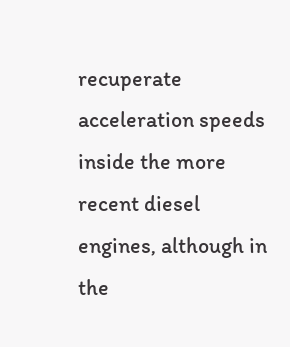recuperate acceleration speeds inside the more recent diesel engines, although in the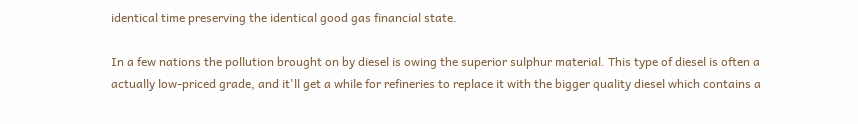identical time preserving the identical good gas financial state.

In a few nations the pollution brought on by diesel is owing the superior sulphur material. This type of diesel is often a actually low-priced grade, and it'll get a while for refineries to replace it with the bigger quality diesel which contains a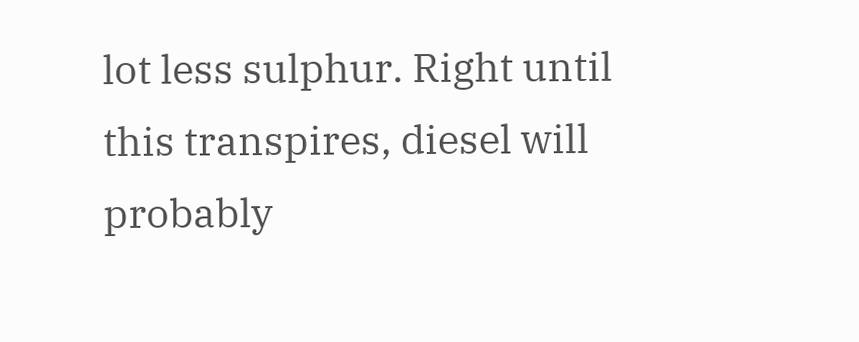lot less sulphur. Right until this transpires, diesel will probably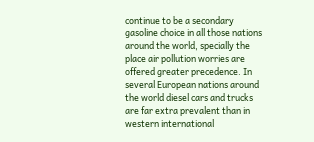continue to be a secondary gasoline choice in all those nations around the world, specially the place air pollution worries are offered greater precedence. In several European nations around the world diesel cars and trucks are far extra prevalent than in western international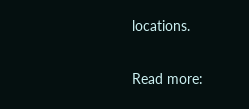locations.

Read more: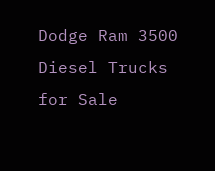Dodge Ram 3500 Diesel Trucks for Sale